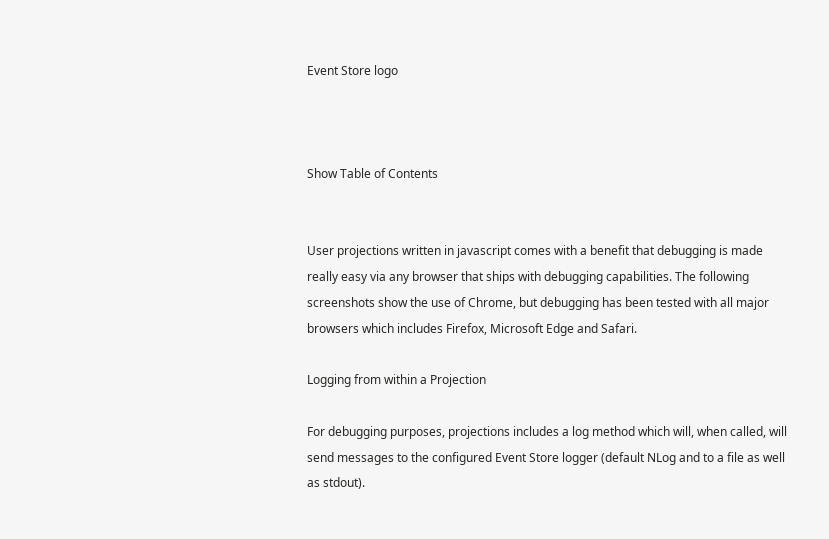Event Store logo



Show Table of Contents


User projections written in javascript comes with a benefit that debugging is made really easy via any browser that ships with debugging capabilities. The following screenshots show the use of Chrome, but debugging has been tested with all major browsers which includes Firefox, Microsoft Edge and Safari.

Logging from within a Projection

For debugging purposes, projections includes a log method which will, when called, will send messages to the configured Event Store logger (default NLog and to a file as well as stdout).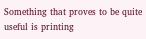Something that proves to be quite useful is printing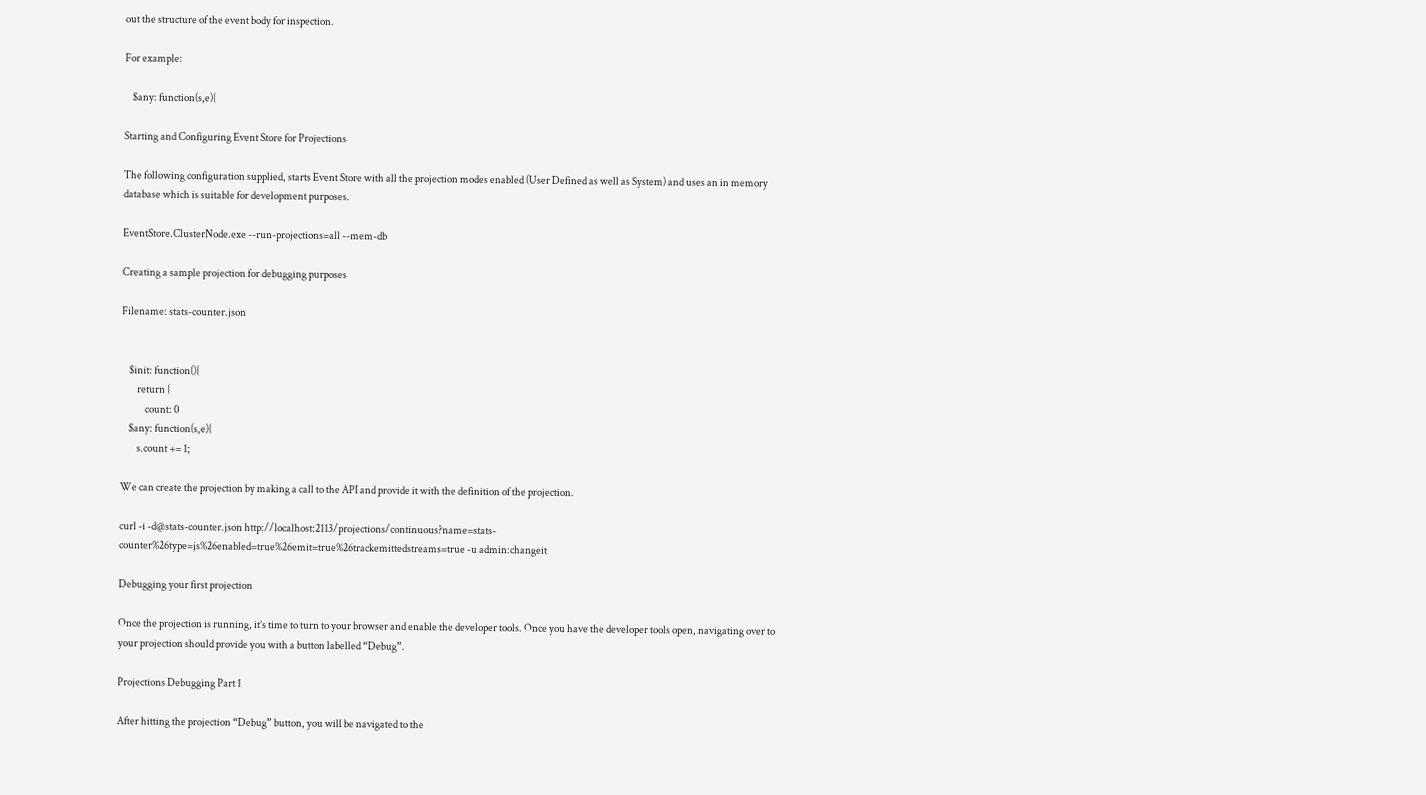out the structure of the event body for inspection.

For example:

    $any: function(s,e){

Starting and Configuring Event Store for Projections

The following configuration supplied, starts Event Store with all the projection modes enabled (User Defined as well as System) and uses an in memory database which is suitable for development purposes.

EventStore.ClusterNode.exe --run-projections=all --mem-db

Creating a sample projection for debugging purposes

Filename: stats-counter.json


    $init: function(){
        return {
            count: 0
    $any: function(s,e){
        s.count += 1;

We can create the projection by making a call to the API and provide it with the definition of the projection.

curl -i -d@stats-counter.json http://localhost:2113/projections/continuous?name=stats-counter%26type=js%26enabled=true%26emit=true%26trackemittedstreams=true -u admin:changeit

Debugging your first projection

Once the projection is running, it’s time to turn to your browser and enable the developer tools. Once you have the developer tools open, navigating over to your projection should provide you with a button labelled “Debug”.

Projections Debugging Part 1

After hitting the projection “Debug” button, you will be navigated to the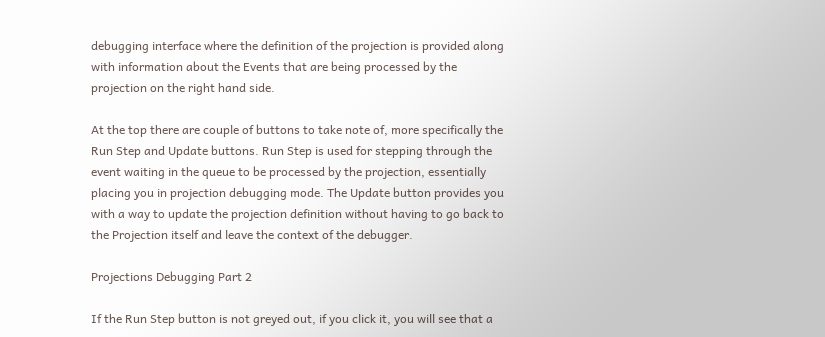debugging interface where the definition of the projection is provided along with information about the Events that are being processed by the projection on the right hand side.

At the top there are couple of buttons to take note of, more specifically the Run Step and Update buttons. Run Step is used for stepping through the event waiting in the queue to be processed by the projection, essentially placing you in projection debugging mode. The Update button provides you with a way to update the projection definition without having to go back to the Projection itself and leave the context of the debugger.

Projections Debugging Part 2

If the Run Step button is not greyed out, if you click it, you will see that a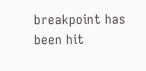breakpoint has been hit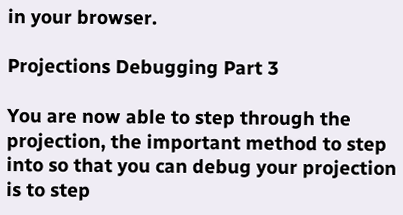in your browser.

Projections Debugging Part 3

You are now able to step through the projection, the important method to step into so that you can debug your projection is to step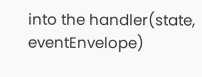into the handler(state, eventEnvelope)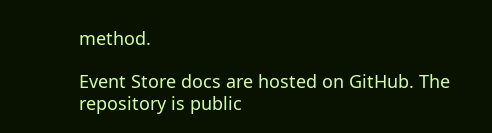method.

Event Store docs are hosted on GitHub. The repository is public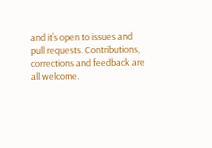and it’s open to issues and pull requests. Contributions, corrections and feedback are all welcome.